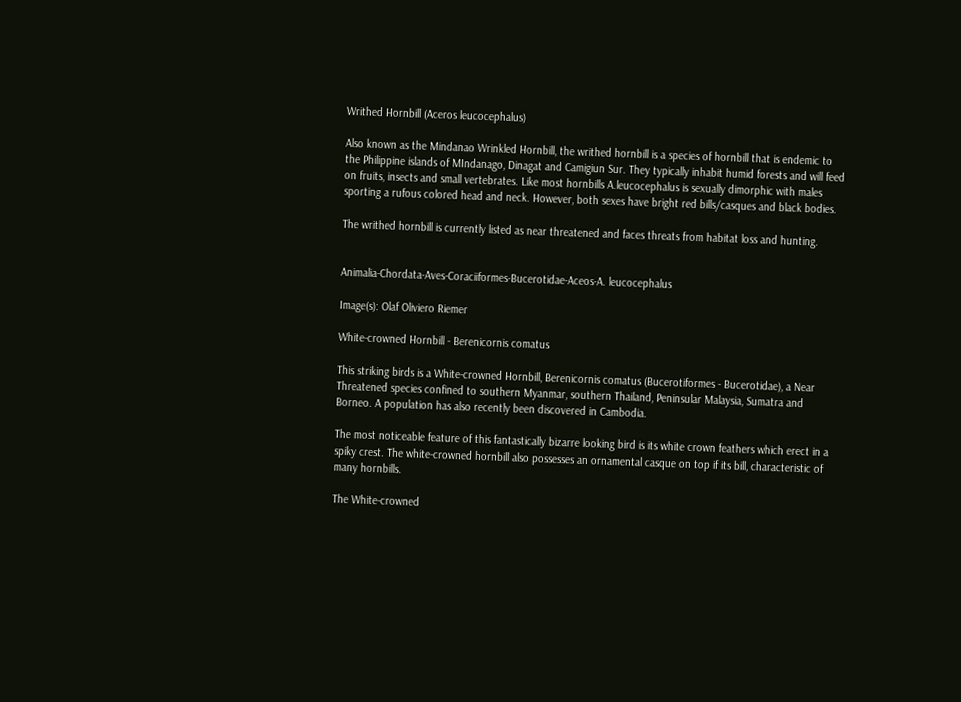Writhed Hornbill (Aceros leucocephalus)

Also known as the Mindanao Wrinkled Hornbill, the writhed hornbill is a species of hornbill that is endemic to the Philippine islands of MIndanago, Dinagat and Camigiun Sur. They typically inhabit humid forests and will feed on fruits, insects and small vertebrates. Like most hornbills A.leucocephalus is sexually dimorphic with males sporting a rufous colored head and neck. However, both sexes have bright red bills/casques and black bodies.

The writhed hornbill is currently listed as near threatened and faces threats from habitat loss and hunting.


Animalia-Chordata-Aves-Coraciiformes-Bucerotidae-Aceos-A. leucocephalus

Image(s): Olaf Oliviero Riemer

White-crowned Hornbill - Berenicornis comatus

This striking birds is a White-crowned Hornbill, Berenicornis comatus (Bucerotiformes - Bucerotidae), a Near Threatened species confined to southern Myanmar, southern Thailand, Peninsular Malaysia, Sumatra and Borneo. A population has also recently been discovered in Cambodia.

The most noticeable feature of this fantastically bizarre looking bird is its white crown feathers which erect in a spiky crest. The white-crowned hornbill also possesses an ornamental casque on top if its bill, characteristic of many hornbills.

The White-crowned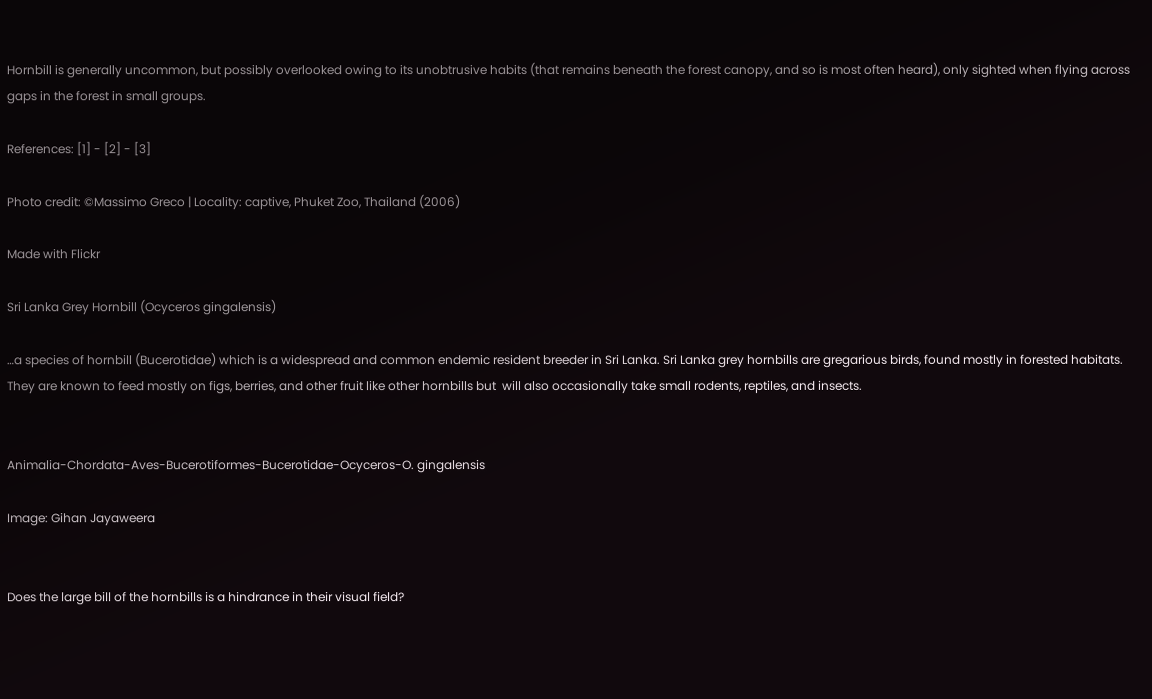Hornbill is generally uncommon, but possibly overlooked owing to its unobtrusive habits (that remains beneath the forest canopy, and so is most often heard), only sighted when flying across gaps in the forest in small groups.

References: [1] - [2] - [3]

Photo credit: ©Massimo Greco | Locality: captive, Phuket Zoo, Thailand (2006)

Made with Flickr

Sri Lanka Grey Hornbill (Ocyceros gingalensis)

…a species of hornbill (Bucerotidae) which is a widespread and common endemic resident breeder in Sri Lanka. Sri Lanka grey hornbills are gregarious birds, found mostly in forested habitats. They are known to feed mostly on figs, berries, and other fruit like other hornbills but  will also occasionally take small rodents, reptiles, and insects.


Animalia-Chordata-Aves-Bucerotiformes-Bucerotidae-Ocyceros-O. gingalensis

Image: Gihan Jayaweera


Does the large bill of the hornbills is a hindrance in their visual field?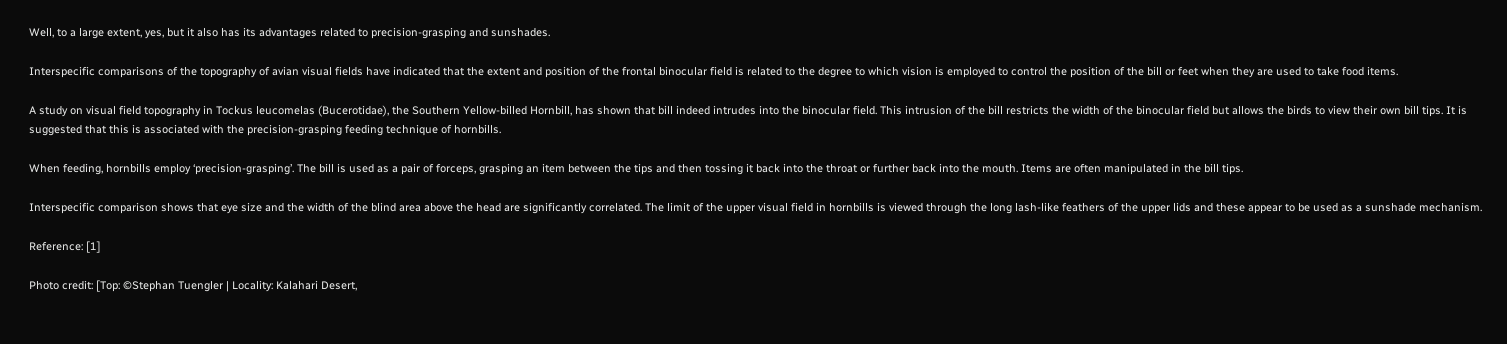Well, to a large extent, yes, but it also has its advantages related to precision-grasping and sunshades.

Interspecific comparisons of the topography of avian visual fields have indicated that the extent and position of the frontal binocular field is related to the degree to which vision is employed to control the position of the bill or feet when they are used to take food items.

A study on visual field topography in Tockus leucomelas (Bucerotidae), the Southern Yellow-billed Hornbill, has shown that bill indeed intrudes into the binocular field. This intrusion of the bill restricts the width of the binocular field but allows the birds to view their own bill tips. It is suggested that this is associated with the precision-grasping feeding technique of hornbills.

When feeding, hornbills employ ‘precision-grasping’. The bill is used as a pair of forceps, grasping an item between the tips and then tossing it back into the throat or further back into the mouth. Items are often manipulated in the bill tips.

Interspecific comparison shows that eye size and the width of the blind area above the head are significantly correlated. The limit of the upper visual field in hornbills is viewed through the long lash-like feathers of the upper lids and these appear to be used as a sunshade mechanism.

Reference: [1]

Photo credit: [Top: ©Stephan Tuengler | Locality: Kalahari Desert,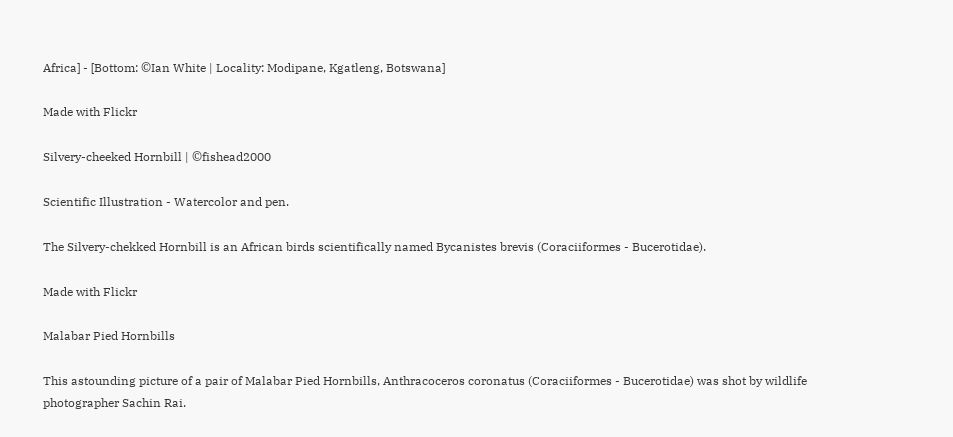Africa] - [Bottom: ©Ian White | Locality: Modipane, Kgatleng, Botswana]

Made with Flickr

Silvery-cheeked Hornbill | ©fishead2000

Scientific Illustration - Watercolor and pen.

The Silvery-chekked Hornbill is an African birds scientifically named Bycanistes brevis (Coraciiformes - Bucerotidae).

Made with Flickr

Malabar Pied Hornbills

This astounding picture of a pair of Malabar Pied Hornbills, Anthracoceros coronatus (Coraciiformes - Bucerotidae) was shot by wildlife photographer Sachin Rai.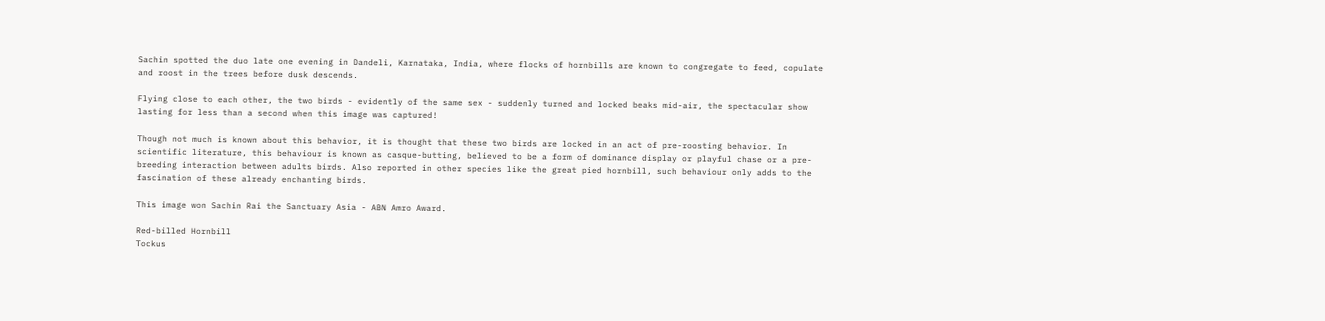Sachin spotted the duo late one evening in Dandeli, Karnataka, India, where flocks of hornbills are known to congregate to feed, copulate and roost in the trees before dusk descends.

Flying close to each other, the two birds - evidently of the same sex - suddenly turned and locked beaks mid-air, the spectacular show lasting for less than a second when this image was captured!

Though not much is known about this behavior, it is thought that these two birds are locked in an act of pre-roosting behavior. In scientific literature, this behaviour is known as casque-butting, believed to be a form of dominance display or playful chase or a pre-breeding interaction between adults birds. Also reported in other species like the great pied hornbill, such behaviour only adds to the fascination of these already enchanting birds.

This image won Sachin Rai the Sanctuary Asia - ABN Amro Award.

Red-billed Hornbill
Tockus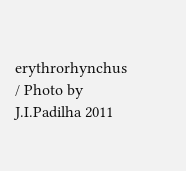erythrorhynchus
/ Photo by J.I.Padilha 2011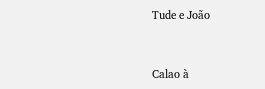Tude e João


Calao à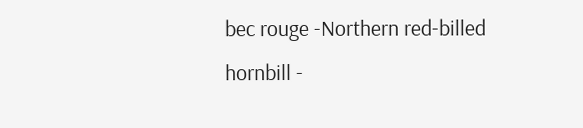bec rouge -Northern red-billed hornbill -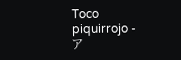Toco piquirrojo - ア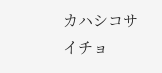カハシコサイチョ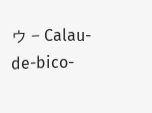ウ - Calau-de-bico-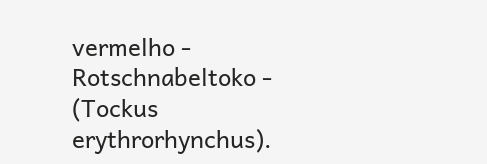vermelho - Rotschnabeltoko - (Tockus erythrorhynchus).